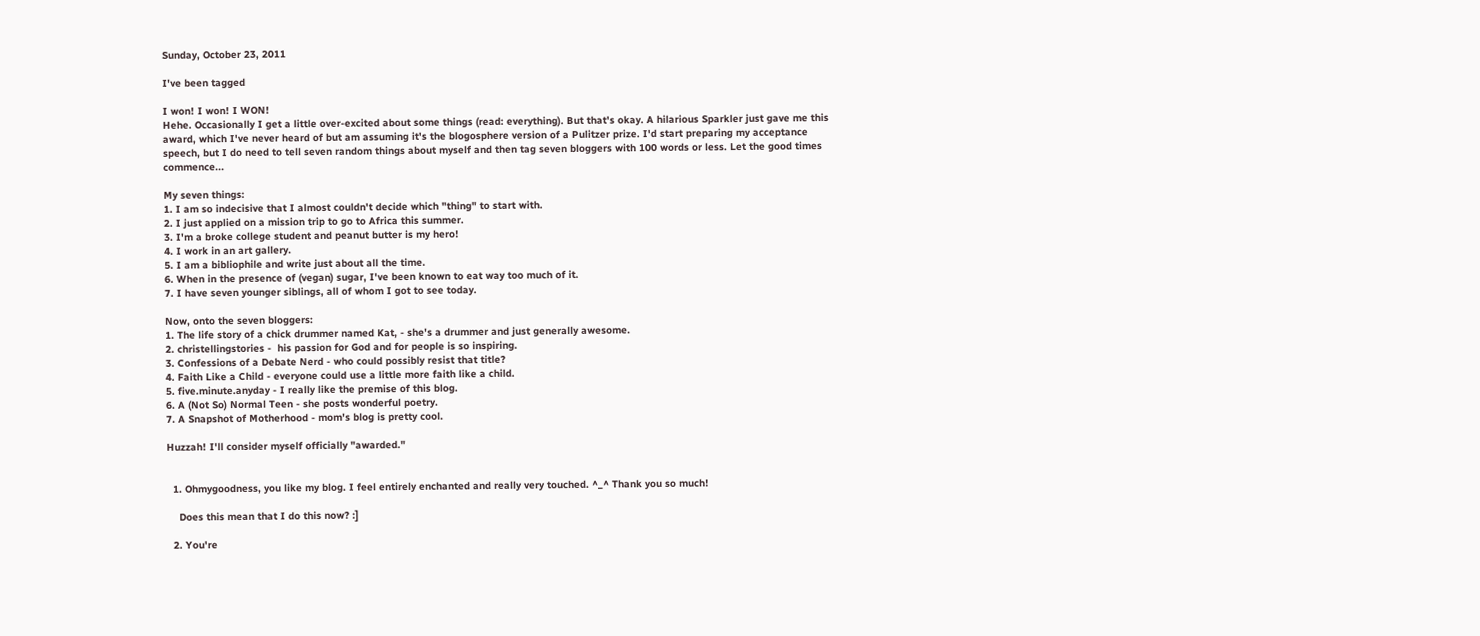Sunday, October 23, 2011

I've been tagged

I won! I won! I WON!
Hehe. Occasionally I get a little over-excited about some things (read: everything). But that's okay. A hilarious Sparkler just gave me this award, which I've never heard of but am assuming it's the blogosphere version of a Pulitzer prize. I'd start preparing my acceptance speech, but I do need to tell seven random things about myself and then tag seven bloggers with 100 words or less. Let the good times commence...

My seven things:
1. I am so indecisive that I almost couldn't decide which "thing" to start with.
2. I just applied on a mission trip to go to Africa this summer.
3. I'm a broke college student and peanut butter is my hero!
4. I work in an art gallery.
5. I am a bibliophile and write just about all the time.
6. When in the presence of (vegan) sugar, I've been known to eat way too much of it.
7. I have seven younger siblings, all of whom I got to see today.

Now, onto the seven bloggers:
1. The life story of a chick drummer named Kat, - she's a drummer and just generally awesome.
2. christellingstories -  his passion for God and for people is so inspiring.
3. Confessions of a Debate Nerd - who could possibly resist that title?
4. Faith Like a Child - everyone could use a little more faith like a child.
5. five.minute.anyday - I really like the premise of this blog.
6. A (Not So) Normal Teen - she posts wonderful poetry.
7. A Snapshot of Motherhood - mom's blog is pretty cool.

Huzzah! I'll consider myself officially "awarded."


  1. Ohmygoodness, you like my blog. I feel entirely enchanted and really very touched. ^_^ Thank you so much!

    Does this mean that I do this now? :]

  2. You're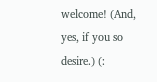welcome! (And, yes, if you so desire.) (: